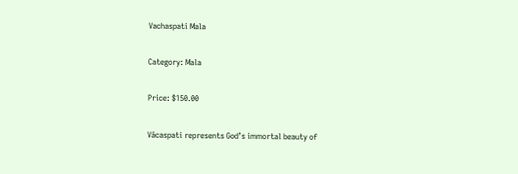Vachaspati Mala

Category: Mala

Price: $150.00

Vācaspati represents God’s immortal beauty of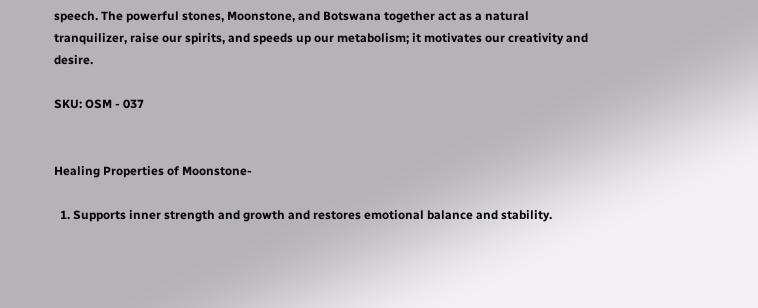speech. The powerful stones, Moonstone, and Botswana together act as a natural tranquilizer, raise our spirits, and speeds up our metabolism; it motivates our creativity and desire.

SKU: OSM - 037


Healing Properties of Moonstone-

  1. Supports inner strength and growth and restores emotional balance and stability.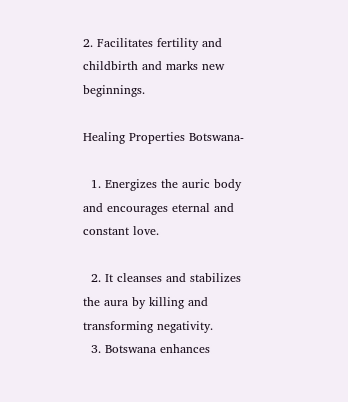2. Facilitates fertility and childbirth and marks new beginnings.

Healing Properties Botswana-

  1. Energizes the auric body and encourages eternal and constant love.

  2. It cleanses and stabilizes the aura by killing and transforming negativity.
  3. Botswana enhances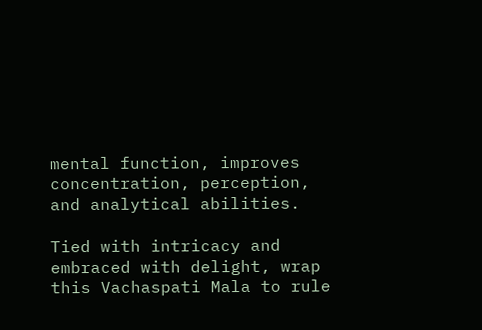mental function, improves concentration, perception, and analytical abilities.

Tied with intricacy and embraced with delight, wrap this Vachaspati Mala to rule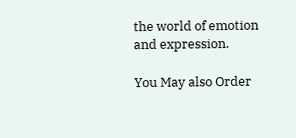the world of emotion and expression.

You May also Order